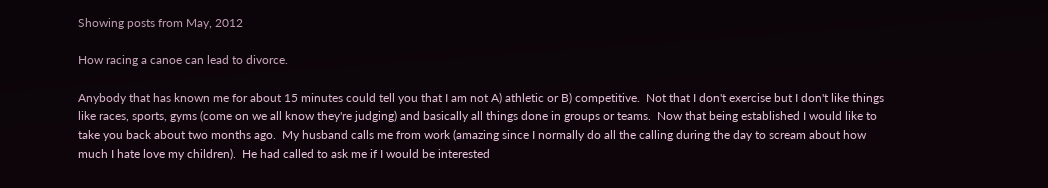Showing posts from May, 2012

How racing a canoe can lead to divorce.

Anybody that has known me for about 15 minutes could tell you that I am not A) athletic or B) competitive.  Not that I don't exercise but I don't like things like races, sports, gyms (come on we all know they're judging) and basically all things done in groups or teams.  Now that being established I would like to take you back about two months ago.  My husband calls me from work (amazing since I normally do all the calling during the day to scream about how much I hate love my children).  He had called to ask me if I would be interested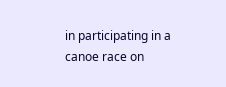in participating in a canoe race on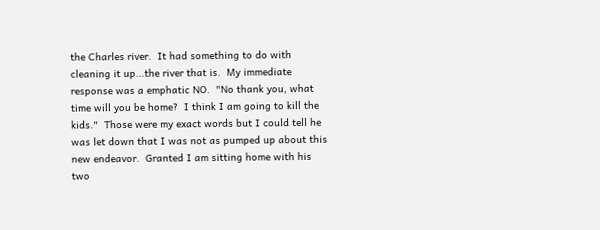the Charles river.  It had something to do with cleaning it up...the river that is.  My immediate response was a emphatic NO.  "No thank you, what time will you be home?  I think I am going to kill the kids."  Those were my exact words but I could tell he was let down that I was not as pumped up about this new endeavor.  Granted I am sitting home with his two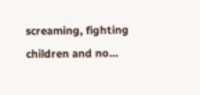screaming, fighting children and no…